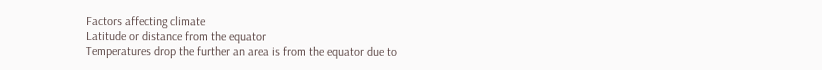Factors affecting climate
Latitude or distance from the equator
Temperatures drop the further an area is from the equator due to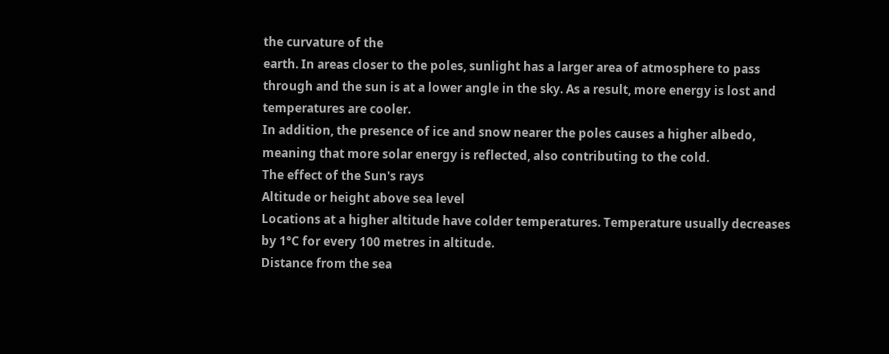the curvature of the
earth. In areas closer to the poles, sunlight has a larger area of atmosphere to pass
through and the sun is at a lower angle in the sky. As a result, more energy is lost and
temperatures are cooler.
In addition, the presence of ice and snow nearer the poles causes a higher albedo,
meaning that more solar energy is reflected, also contributing to the cold.
The effect of the Sun's rays
Altitude or height above sea level
Locations at a higher altitude have colder temperatures. Temperature usually decreases
by 1°C for every 100 metres in altitude.
Distance from the sea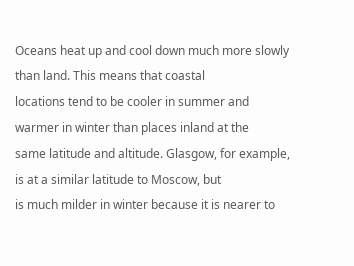Oceans heat up and cool down much more slowly than land. This means that coastal
locations tend to be cooler in summer and warmer in winter than places inland at the
same latitude and altitude. Glasgow, for example, is at a similar latitude to Moscow, but
is much milder in winter because it is nearer to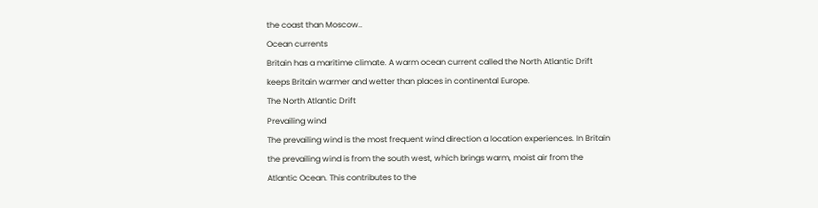the coast than Moscow..
Ocean currents
Britain has a maritime climate. A warm ocean current called the North Atlantic Drift
keeps Britain warmer and wetter than places in continental Europe.
The North Atlantic Drift
Prevailing wind
The prevailing wind is the most frequent wind direction a location experiences. In Britain
the prevailing wind is from the south west, which brings warm, moist air from the
Atlantic Ocean. This contributes to the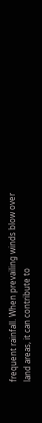frequent rainfall. When prevailing winds blow over
land areas, it can contribute to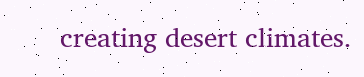creating desert climates.